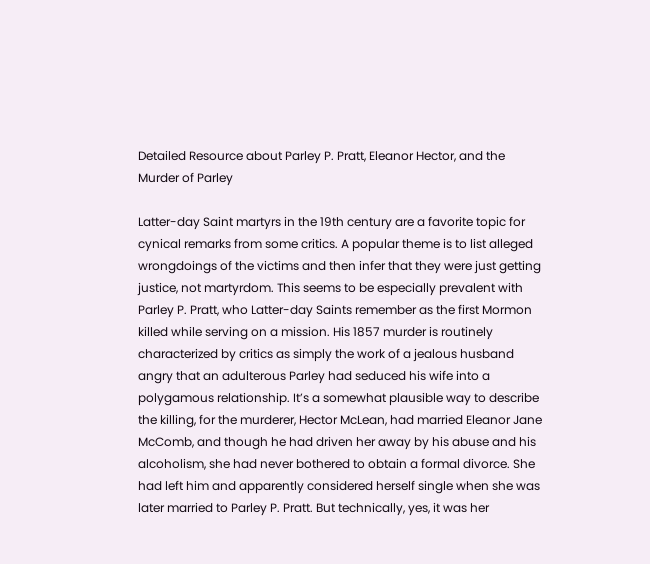Detailed Resource about Parley P. Pratt, Eleanor Hector, and the Murder of Parley

Latter-day Saint martyrs in the 19th century are a favorite topic for cynical remarks from some critics. A popular theme is to list alleged wrongdoings of the victims and then infer that they were just getting justice, not martyrdom. This seems to be especially prevalent with Parley P. Pratt, who Latter-day Saints remember as the first Mormon killed while serving on a mission. His 1857 murder is routinely characterized by critics as simply the work of a jealous husband angry that an adulterous Parley had seduced his wife into a polygamous relationship. It’s a somewhat plausible way to describe the killing, for the murderer, Hector McLean, had married Eleanor Jane McComb, and though he had driven her away by his abuse and his alcoholism, she had never bothered to obtain a formal divorce. She had left him and apparently considered herself single when she was later married to Parley P. Pratt. But technically, yes, it was her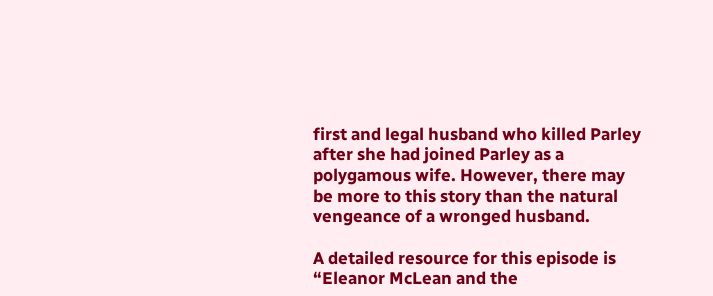first and legal husband who killed Parley after she had joined Parley as a polygamous wife. However, there may be more to this story than the natural vengeance of a wronged husband.

A detailed resource for this episode is “Eleanor McLean and the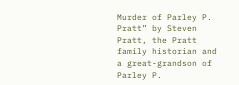Murder of Parley P. Pratt” by Steven Pratt, the Pratt family historian and a great-grandson of Parley P.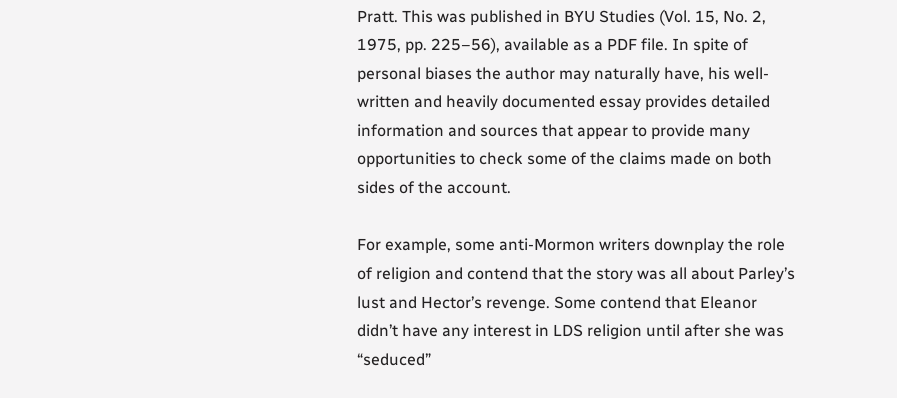Pratt. This was published in BYU Studies (Vol. 15, No. 2, 1975, pp. 225–56), available as a PDF file. In spite of personal biases the author may naturally have, his well-written and heavily documented essay provides detailed information and sources that appear to provide many opportunities to check some of the claims made on both sides of the account.

For example, some anti-Mormon writers downplay the role of religion and contend that the story was all about Parley’s lust and Hector’s revenge. Some contend that Eleanor didn’t have any interest in LDS religion until after she was “seduced”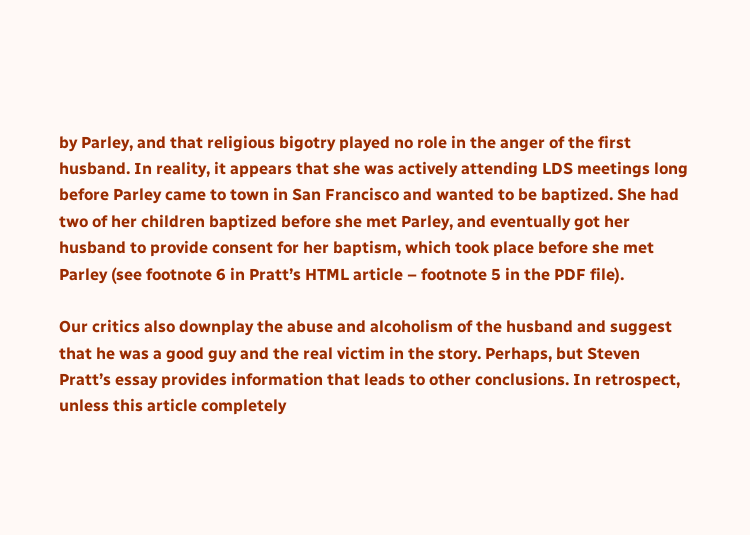by Parley, and that religious bigotry played no role in the anger of the first husband. In reality, it appears that she was actively attending LDS meetings long before Parley came to town in San Francisco and wanted to be baptized. She had two of her children baptized before she met Parley, and eventually got her husband to provide consent for her baptism, which took place before she met Parley (see footnote 6 in Pratt’s HTML article – footnote 5 in the PDF file).

Our critics also downplay the abuse and alcoholism of the husband and suggest that he was a good guy and the real victim in the story. Perhaps, but Steven Pratt’s essay provides information that leads to other conclusions. In retrospect, unless this article completely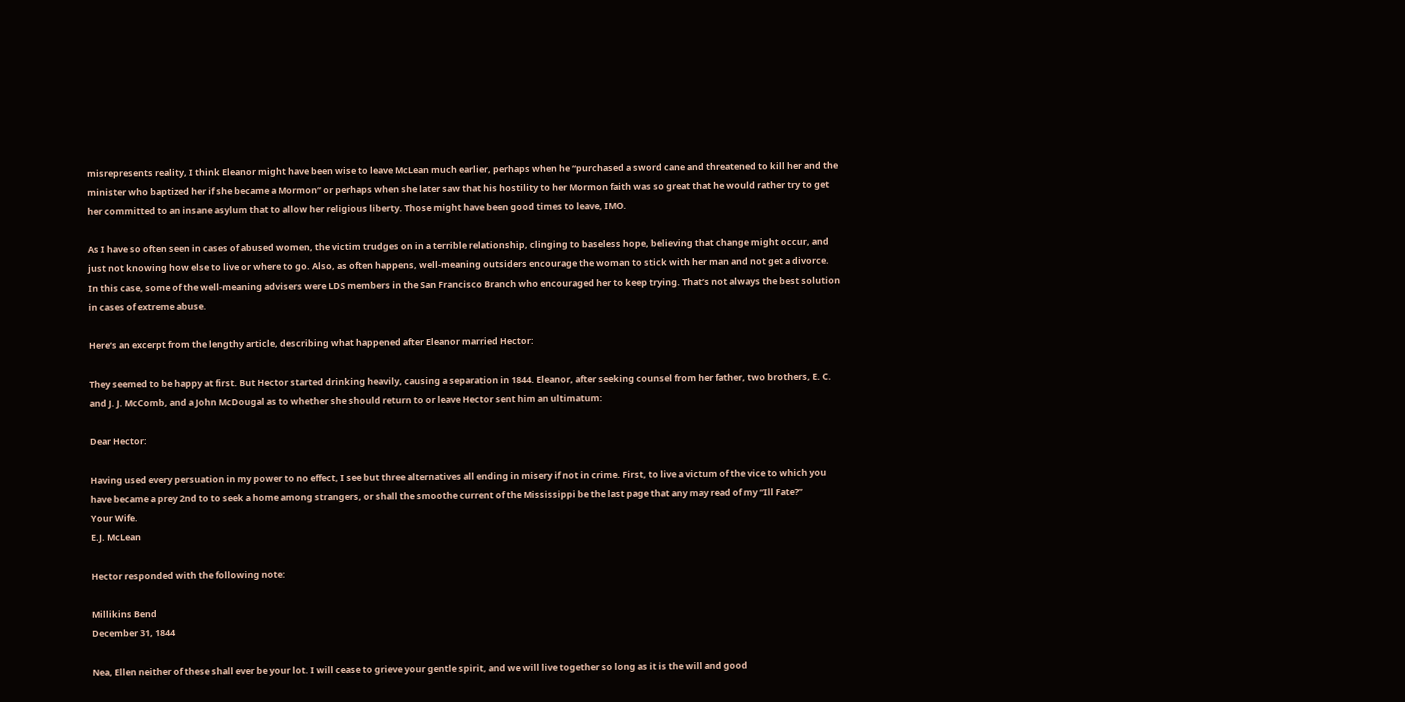misrepresents reality, I think Eleanor might have been wise to leave McLean much earlier, perhaps when he “purchased a sword cane and threatened to kill her and the minister who baptized her if she became a Mormon” or perhaps when she later saw that his hostility to her Mormon faith was so great that he would rather try to get her committed to an insane asylum that to allow her religious liberty. Those might have been good times to leave, IMO.

As I have so often seen in cases of abused women, the victim trudges on in a terrible relationship, clinging to baseless hope, believing that change might occur, and just not knowing how else to live or where to go. Also, as often happens, well-meaning outsiders encourage the woman to stick with her man and not get a divorce. In this case, some of the well-meaning advisers were LDS members in the San Francisco Branch who encouraged her to keep trying. That’s not always the best solution in cases of extreme abuse.

Here’s an excerpt from the lengthy article, describing what happened after Eleanor married Hector:

They seemed to be happy at first. But Hector started drinking heavily, causing a separation in 1844. Eleanor, after seeking counsel from her father, two brothers, E. C. and J. J. McComb, and a John McDougal as to whether she should return to or leave Hector sent him an ultimatum:

Dear Hector:

Having used every persuation in my power to no effect, I see but three alternatives all ending in misery if not in crime. First, to live a victum of the vice to which you have became a prey 2nd to to seek a home among strangers, or shall the smoothe current of the Mississippi be the last page that any may read of my “Ill Fate?”
Your Wife.
E.J. McLean

Hector responded with the following note:

Millikins Bend
December 31, 1844

Nea, Ellen neither of these shall ever be your lot. I will cease to grieve your gentle spirit, and we will live together so long as it is the will and good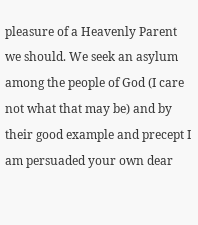pleasure of a Heavenly Parent we should. We seek an asylum among the people of God (I care not what that may be) and by their good example and precept I am persuaded your own dear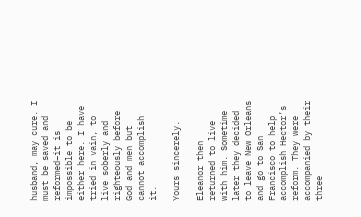husband, may cure. I must be saved and reformed–it is impossible to be either here. I have tried in vain, to live soberly and righteously before God and men but cannot accomplish it.

Yours sincerely.

Eleanor then returned to live with him. Sometime later they decided to leave New Orleans and go to San Francisco to help accomplish Hector’s reform. They were accompanied by their three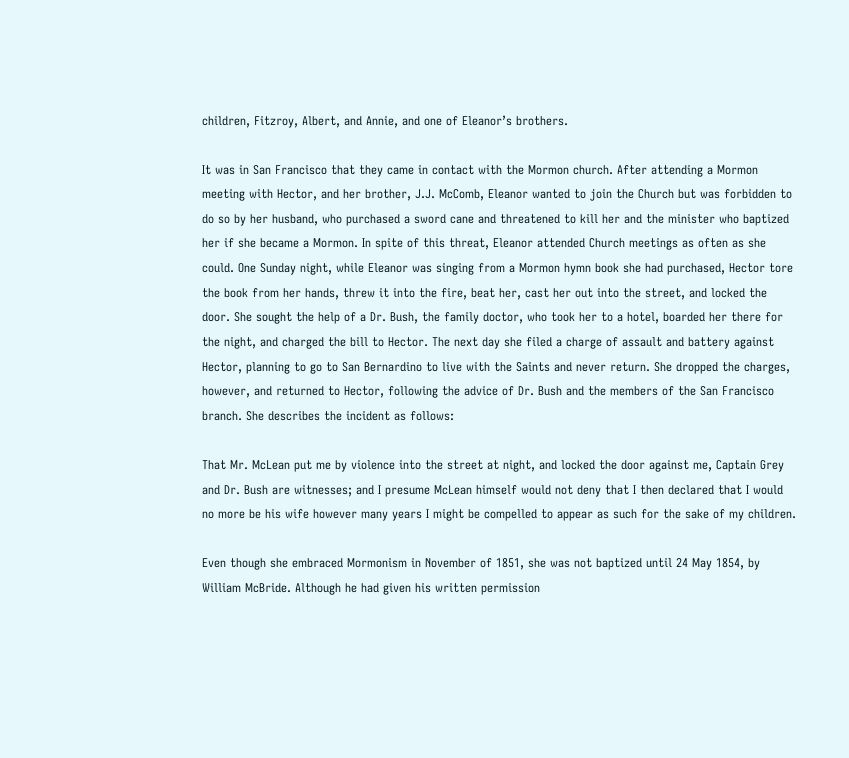children, Fitzroy, Albert, and Annie, and one of Eleanor’s brothers.

It was in San Francisco that they came in contact with the Mormon church. After attending a Mormon meeting with Hector, and her brother, J.J. McComb, Eleanor wanted to join the Church but was forbidden to do so by her husband, who purchased a sword cane and threatened to kill her and the minister who baptized her if she became a Mormon. In spite of this threat, Eleanor attended Church meetings as often as she could. One Sunday night, while Eleanor was singing from a Mormon hymn book she had purchased, Hector tore the book from her hands, threw it into the fire, beat her, cast her out into the street, and locked the door. She sought the help of a Dr. Bush, the family doctor, who took her to a hotel, boarded her there for the night, and charged the bill to Hector. The next day she filed a charge of assault and battery against Hector, planning to go to San Bernardino to live with the Saints and never return. She dropped the charges, however, and returned to Hector, following the advice of Dr. Bush and the members of the San Francisco branch. She describes the incident as follows:

That Mr. McLean put me by violence into the street at night, and locked the door against me, Captain Grey and Dr. Bush are witnesses; and I presume McLean himself would not deny that I then declared that I would no more be his wife however many years I might be compelled to appear as such for the sake of my children.

Even though she embraced Mormonism in November of 1851, she was not baptized until 24 May 1854, by William McBride. Although he had given his written permission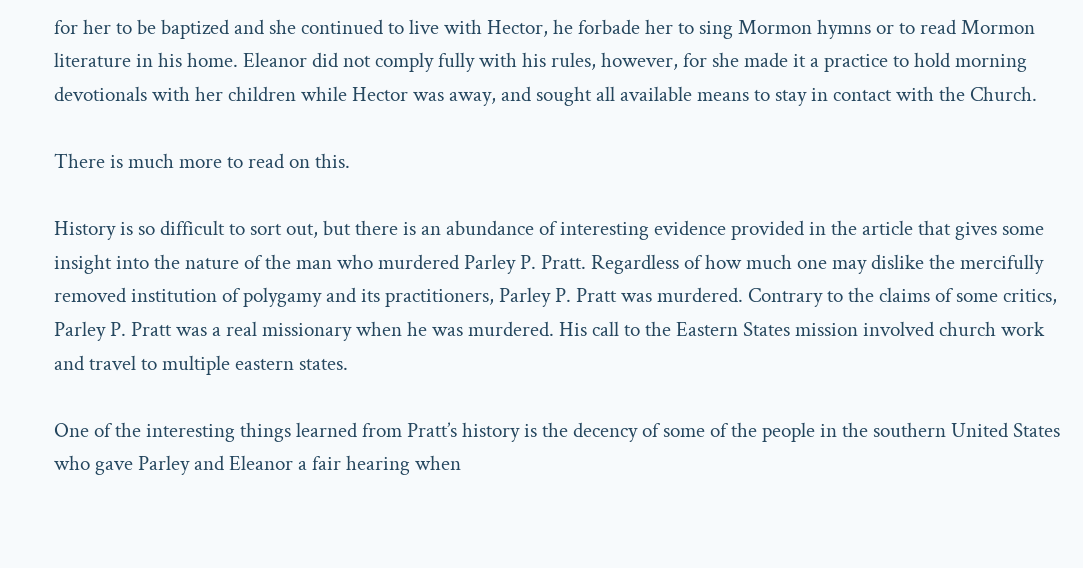for her to be baptized and she continued to live with Hector, he forbade her to sing Mormon hymns or to read Mormon literature in his home. Eleanor did not comply fully with his rules, however, for she made it a practice to hold morning devotionals with her children while Hector was away, and sought all available means to stay in contact with the Church.

There is much more to read on this.

History is so difficult to sort out, but there is an abundance of interesting evidence provided in the article that gives some insight into the nature of the man who murdered Parley P. Pratt. Regardless of how much one may dislike the mercifully removed institution of polygamy and its practitioners, Parley P. Pratt was murdered. Contrary to the claims of some critics, Parley P. Pratt was a real missionary when he was murdered. His call to the Eastern States mission involved church work and travel to multiple eastern states.

One of the interesting things learned from Pratt’s history is the decency of some of the people in the southern United States who gave Parley and Eleanor a fair hearing when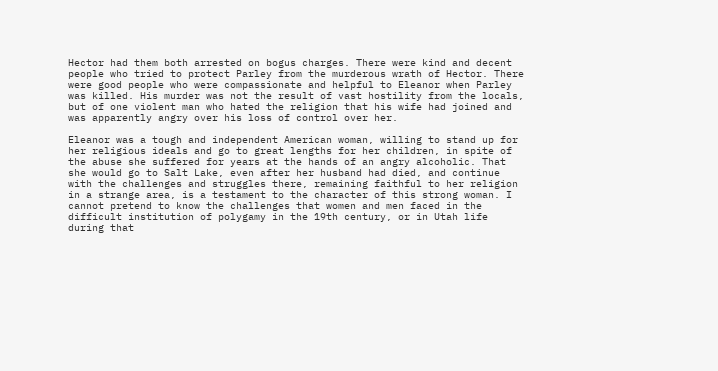Hector had them both arrested on bogus charges. There were kind and decent people who tried to protect Parley from the murderous wrath of Hector. There were good people who were compassionate and helpful to Eleanor when Parley was killed. His murder was not the result of vast hostility from the locals, but of one violent man who hated the religion that his wife had joined and was apparently angry over his loss of control over her.

Eleanor was a tough and independent American woman, willing to stand up for her religious ideals and go to great lengths for her children, in spite of the abuse she suffered for years at the hands of an angry alcoholic. That she would go to Salt Lake, even after her husband had died, and continue with the challenges and struggles there, remaining faithful to her religion in a strange area, is a testament to the character of this strong woman. I cannot pretend to know the challenges that women and men faced in the difficult institution of polygamy in the 19th century, or in Utah life during that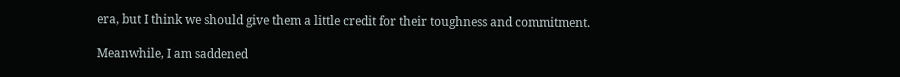era, but I think we should give them a little credit for their toughness and commitment.

Meanwhile, I am saddened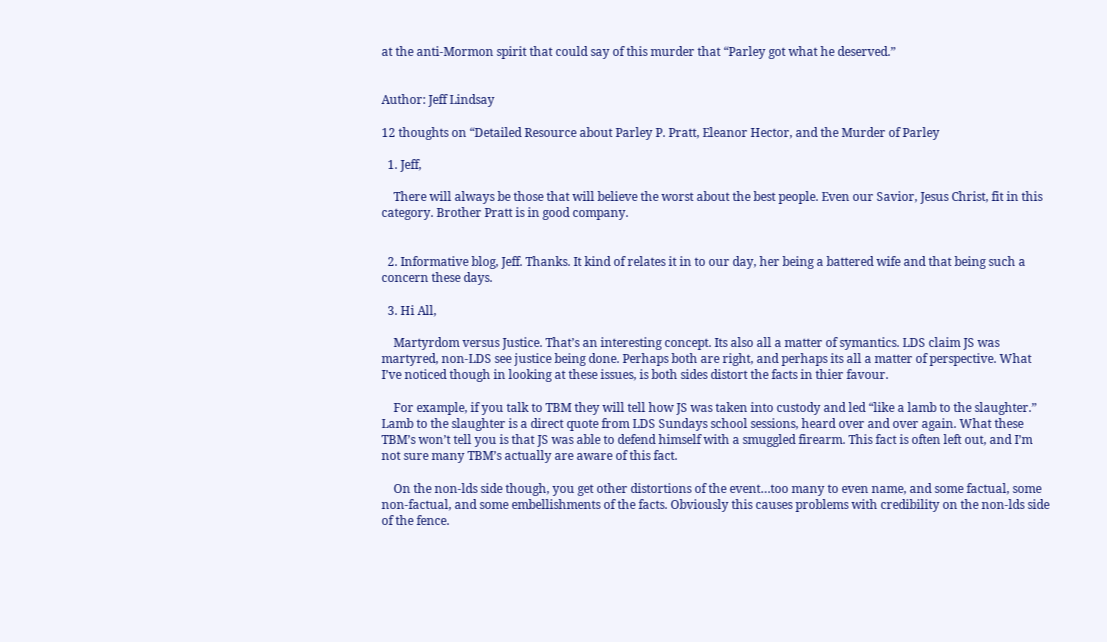at the anti-Mormon spirit that could say of this murder that “Parley got what he deserved.”


Author: Jeff Lindsay

12 thoughts on “Detailed Resource about Parley P. Pratt, Eleanor Hector, and the Murder of Parley

  1. Jeff,

    There will always be those that will believe the worst about the best people. Even our Savior, Jesus Christ, fit in this category. Brother Pratt is in good company.


  2. Informative blog, Jeff. Thanks. It kind of relates it in to our day, her being a battered wife and that being such a concern these days.

  3. Hi All,

    Martyrdom versus Justice. That’s an interesting concept. Its also all a matter of symantics. LDS claim JS was martyred, non-LDS see justice being done. Perhaps both are right, and perhaps its all a matter of perspective. What I’ve noticed though in looking at these issues, is both sides distort the facts in thier favour.

    For example, if you talk to TBM they will tell how JS was taken into custody and led “like a lamb to the slaughter.” Lamb to the slaughter is a direct quote from LDS Sundays school sessions, heard over and over again. What these TBM’s won’t tell you is that JS was able to defend himself with a smuggled firearm. This fact is often left out, and I’m not sure many TBM’s actually are aware of this fact.

    On the non-lds side though, you get other distortions of the event…too many to even name, and some factual, some non-factual, and some embellishments of the facts. Obviously this causes problems with credibility on the non-lds side of the fence.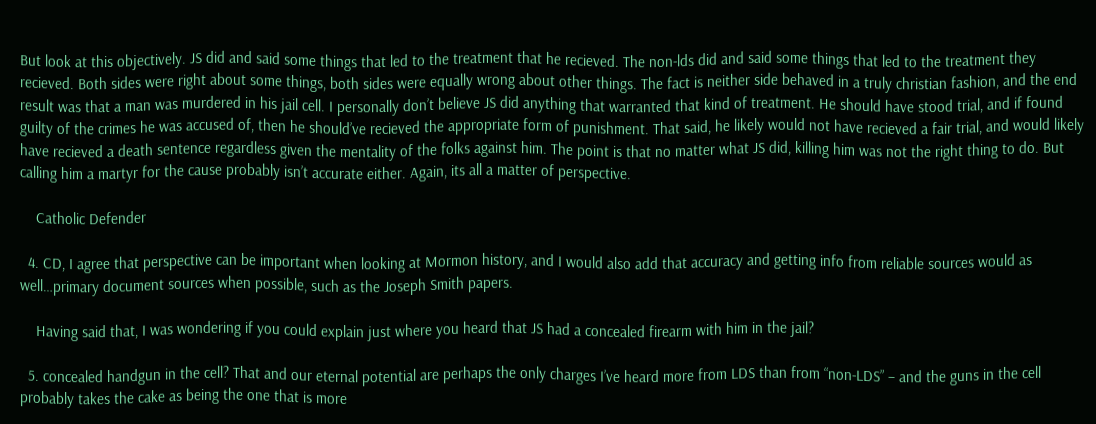But look at this objectively. JS did and said some things that led to the treatment that he recieved. The non-lds did and said some things that led to the treatment they recieved. Both sides were right about some things, both sides were equally wrong about other things. The fact is neither side behaved in a truly christian fashion, and the end result was that a man was murdered in his jail cell. I personally don’t believe JS did anything that warranted that kind of treatment. He should have stood trial, and if found guilty of the crimes he was accused of, then he should’ve recieved the appropriate form of punishment. That said, he likely would not have recieved a fair trial, and would likely have recieved a death sentence regardless given the mentality of the folks against him. The point is that no matter what JS did, killing him was not the right thing to do. But calling him a martyr for the cause probably isn’t accurate either. Again, its all a matter of perspective.

    Catholic Defender

  4. CD, I agree that perspective can be important when looking at Mormon history, and I would also add that accuracy and getting info from reliable sources would as well…primary document sources when possible, such as the Joseph Smith papers.

    Having said that, I was wondering if you could explain just where you heard that JS had a concealed firearm with him in the jail?

  5. concealed handgun in the cell? That and our eternal potential are perhaps the only charges I’ve heard more from LDS than from “non-LDS” – and the guns in the cell probably takes the cake as being the one that is more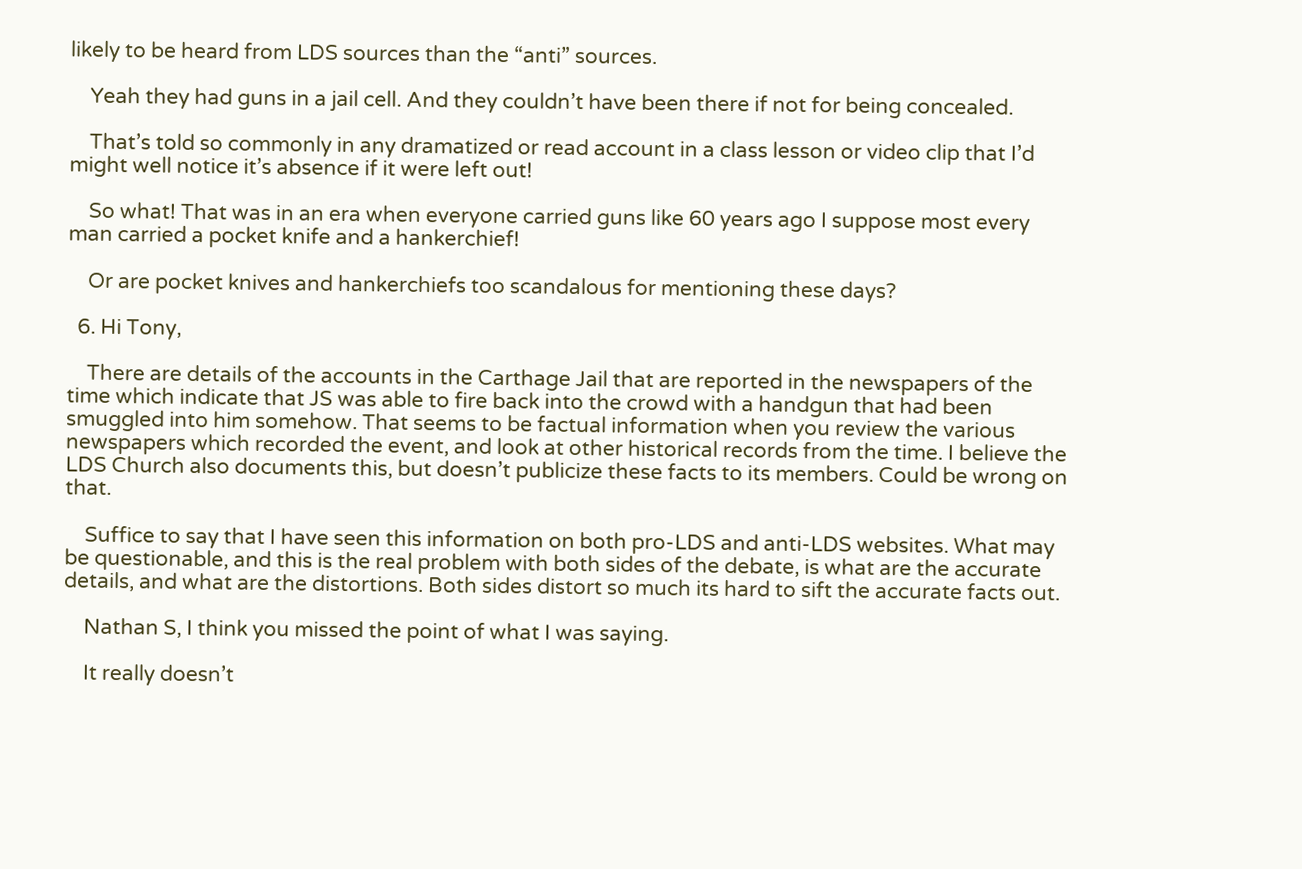likely to be heard from LDS sources than the “anti” sources.

    Yeah they had guns in a jail cell. And they couldn’t have been there if not for being concealed.

    That’s told so commonly in any dramatized or read account in a class lesson or video clip that I’d might well notice it’s absence if it were left out!

    So what! That was in an era when everyone carried guns like 60 years ago I suppose most every man carried a pocket knife and a hankerchief!

    Or are pocket knives and hankerchiefs too scandalous for mentioning these days?

  6. Hi Tony,

    There are details of the accounts in the Carthage Jail that are reported in the newspapers of the time which indicate that JS was able to fire back into the crowd with a handgun that had been smuggled into him somehow. That seems to be factual information when you review the various newspapers which recorded the event, and look at other historical records from the time. I believe the LDS Church also documents this, but doesn’t publicize these facts to its members. Could be wrong on that.

    Suffice to say that I have seen this information on both pro-LDS and anti-LDS websites. What may be questionable, and this is the real problem with both sides of the debate, is what are the accurate details, and what are the distortions. Both sides distort so much its hard to sift the accurate facts out.

    Nathan S, I think you missed the point of what I was saying.

    It really doesn’t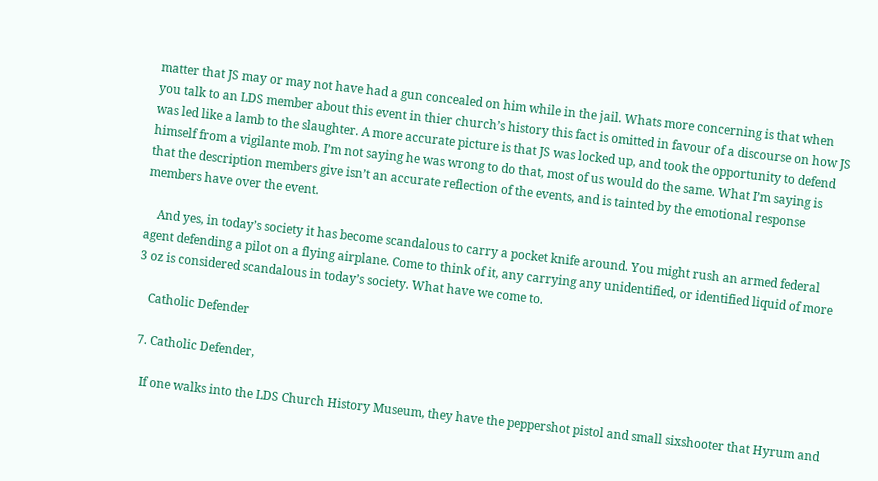matter that JS may or may not have had a gun concealed on him while in the jail. Whats more concerning is that when you talk to an LDS member about this event in thier church’s history this fact is omitted in favour of a discourse on how JS was led like a lamb to the slaughter. A more accurate picture is that JS was locked up, and took the opportunity to defend himself from a vigilante mob. I’m not saying he was wrong to do that, most of us would do the same. What I’m saying is that the description members give isn’t an accurate reflection of the events, and is tainted by the emotional response members have over the event.

    And yes, in today’s society it has become scandalous to carry a pocket knife around. You might rush an armed federal agent defending a pilot on a flying airplane. Come to think of it, any carrying any unidentified, or identified liquid of more 3 oz is considered scandalous in today’s society. What have we come to.

    Catholic Defender

  7. Catholic Defender,

    If one walks into the LDS Church History Museum, they have the peppershot pistol and small sixshooter that Hyrum and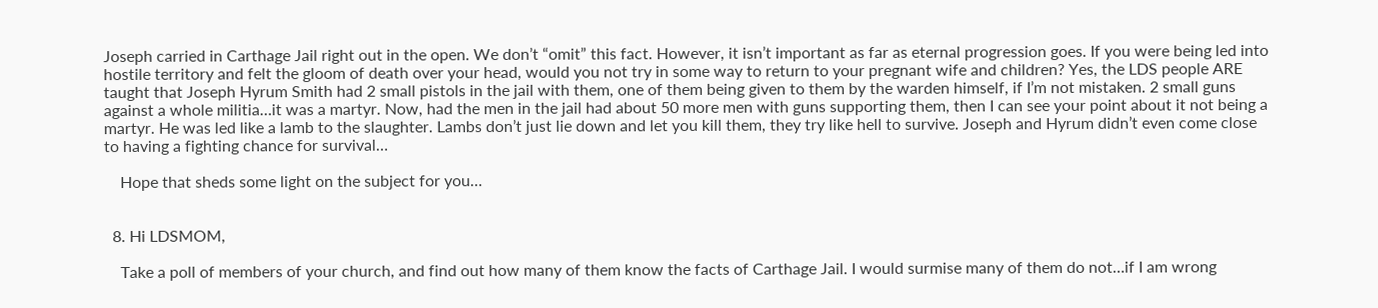Joseph carried in Carthage Jail right out in the open. We don’t “omit” this fact. However, it isn’t important as far as eternal progression goes. If you were being led into hostile territory and felt the gloom of death over your head, would you not try in some way to return to your pregnant wife and children? Yes, the LDS people ARE taught that Joseph Hyrum Smith had 2 small pistols in the jail with them, one of them being given to them by the warden himself, if I’m not mistaken. 2 small guns against a whole militia…it was a martyr. Now, had the men in the jail had about 50 more men with guns supporting them, then I can see your point about it not being a martyr. He was led like a lamb to the slaughter. Lambs don’t just lie down and let you kill them, they try like hell to survive. Joseph and Hyrum didn’t even come close to having a fighting chance for survival…

    Hope that sheds some light on the subject for you…


  8. Hi LDSMOM,

    Take a poll of members of your church, and find out how many of them know the facts of Carthage Jail. I would surmise many of them do not…if I am wrong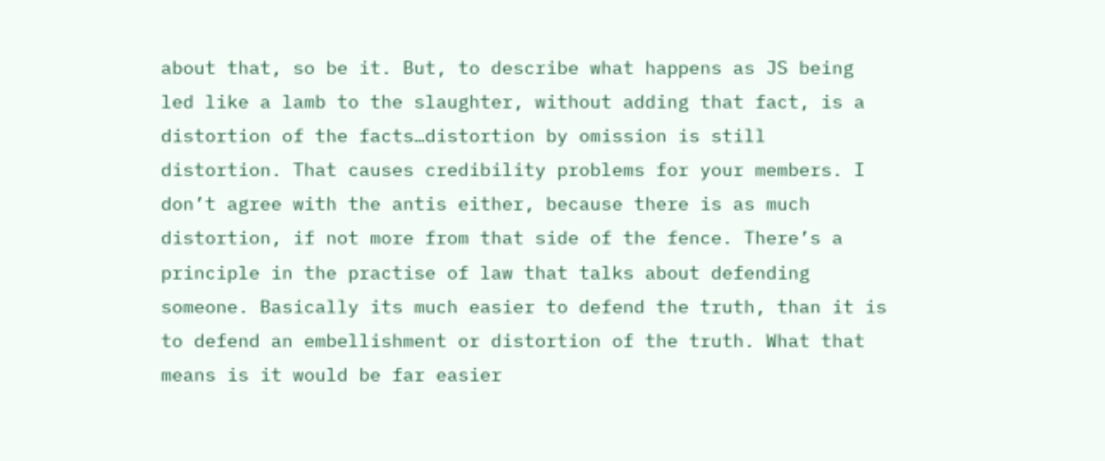about that, so be it. But, to describe what happens as JS being led like a lamb to the slaughter, without adding that fact, is a distortion of the facts…distortion by omission is still distortion. That causes credibility problems for your members. I don’t agree with the antis either, because there is as much distortion, if not more from that side of the fence. There’s a principle in the practise of law that talks about defending someone. Basically its much easier to defend the truth, than it is to defend an embellishment or distortion of the truth. What that means is it would be far easier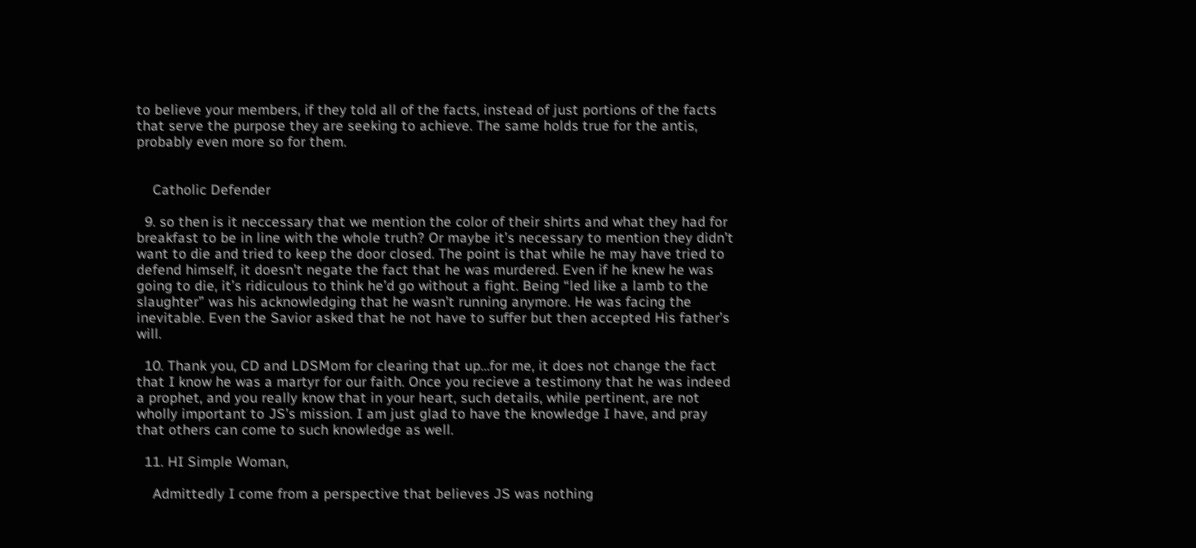to believe your members, if they told all of the facts, instead of just portions of the facts that serve the purpose they are seeking to achieve. The same holds true for the antis, probably even more so for them.


    Catholic Defender

  9. so then is it neccessary that we mention the color of their shirts and what they had for breakfast to be in line with the whole truth? Or maybe it’s necessary to mention they didn’t want to die and tried to keep the door closed. The point is that while he may have tried to defend himself, it doesn’t negate the fact that he was murdered. Even if he knew he was going to die, it’s ridiculous to think he’d go without a fight. Being “led like a lamb to the slaughter” was his acknowledging that he wasn’t running anymore. He was facing the inevitable. Even the Savior asked that he not have to suffer but then accepted His father’s will.

  10. Thank you, CD and LDSMom for clearing that up…for me, it does not change the fact that I know he was a martyr for our faith. Once you recieve a testimony that he was indeed a prophet, and you really know that in your heart, such details, while pertinent, are not wholly important to JS’s mission. I am just glad to have the knowledge I have, and pray that others can come to such knowledge as well.

  11. HI Simple Woman,

    Admittedly I come from a perspective that believes JS was nothing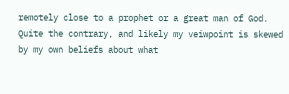remotely close to a prophet or a great man of God. Quite the contrary, and likely my veiwpoint is skewed by my own beliefs about what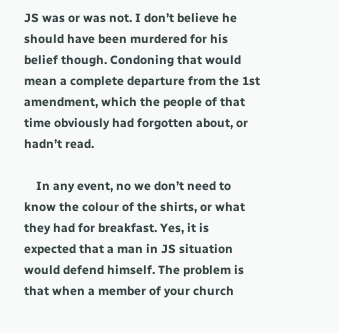JS was or was not. I don’t believe he should have been murdered for his belief though. Condoning that would mean a complete departure from the 1st amendment, which the people of that time obviously had forgotten about, or hadn’t read.

    In any event, no we don’t need to know the colour of the shirts, or what they had for breakfast. Yes, it is expected that a man in JS situation would defend himself. The problem is that when a member of your church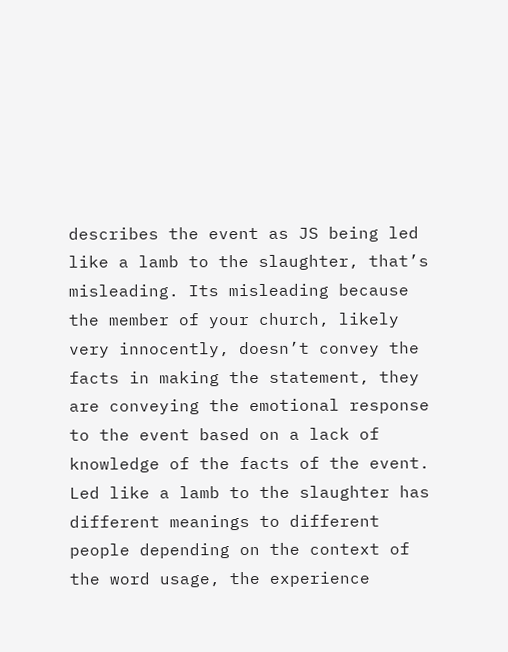describes the event as JS being led like a lamb to the slaughter, that’s misleading. Its misleading because the member of your church, likely very innocently, doesn’t convey the facts in making the statement, they are conveying the emotional response to the event based on a lack of knowledge of the facts of the event. Led like a lamb to the slaughter has different meanings to different people depending on the context of the word usage, the experience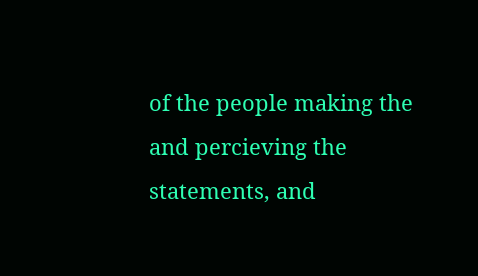of the people making the and percieving the statements, and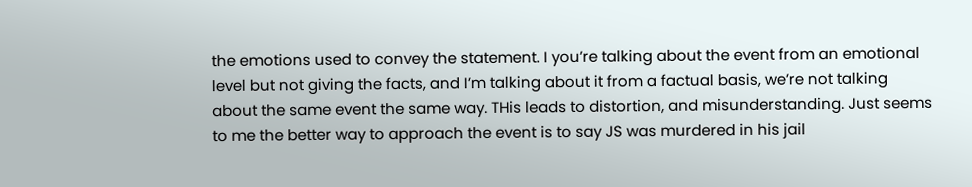the emotions used to convey the statement. I you’re talking about the event from an emotional level but not giving the facts, and I’m talking about it from a factual basis, we’re not talking about the same event the same way. THis leads to distortion, and misunderstanding. Just seems to me the better way to approach the event is to say JS was murdered in his jail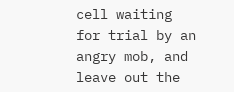cell waiting for trial by an angry mob, and leave out the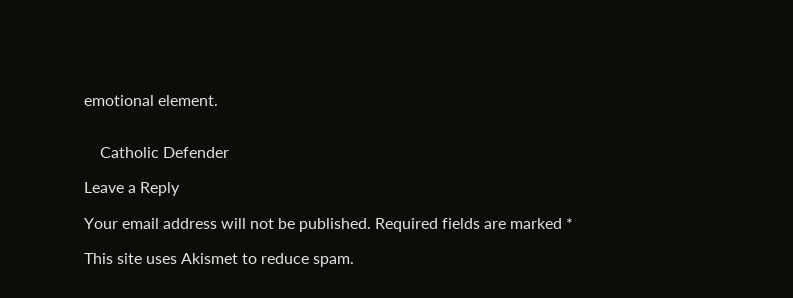emotional element.


    Catholic Defender

Leave a Reply

Your email address will not be published. Required fields are marked *

This site uses Akismet to reduce spam.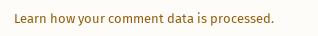Learn how your comment data is processed.